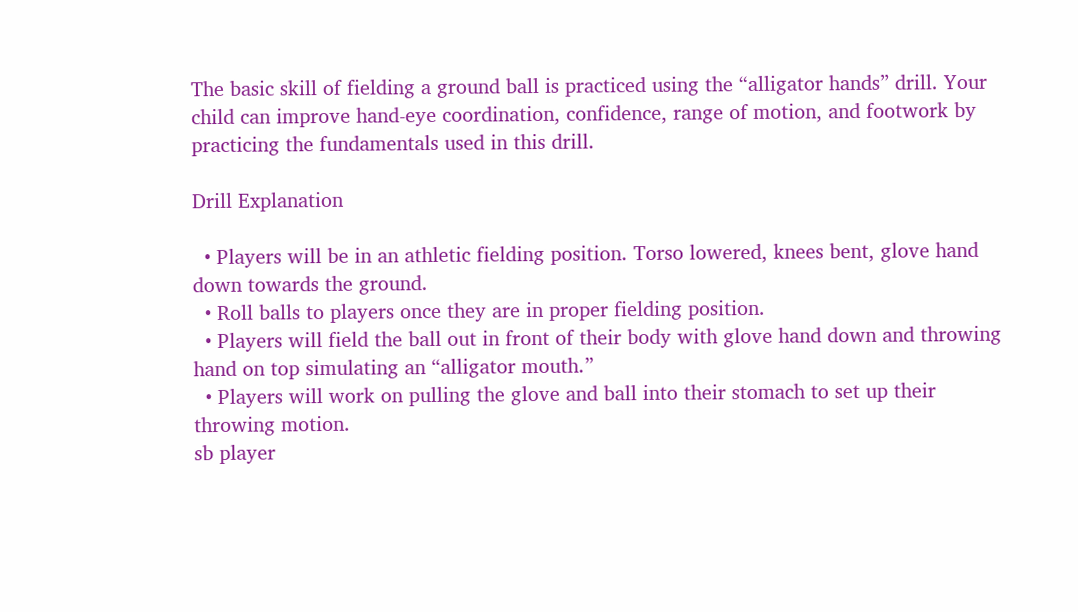The basic skill of fielding a ground ball is practiced using the “alligator hands” drill. Your child can improve hand-eye coordination, confidence, range of motion, and footwork by practicing the fundamentals used in this drill.

Drill Explanation

  • Players will be in an athletic fielding position. Torso lowered, knees bent, glove hand down towards the ground.
  • Roll balls to players once they are in proper fielding position.
  • Players will field the ball out in front of their body with glove hand down and throwing hand on top simulating an “alligator mouth.”
  • Players will work on pulling the glove and ball into their stomach to set up their throwing motion.
sb player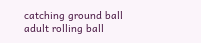catching ground ball
adult rolling ball